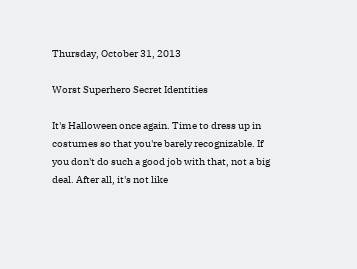Thursday, October 31, 2013

Worst Superhero Secret Identities

It's Halloween once again. Time to dress up in costumes so that you're barely recognizable. If you don't do such a good job with that, not a big deal. After all, it's not like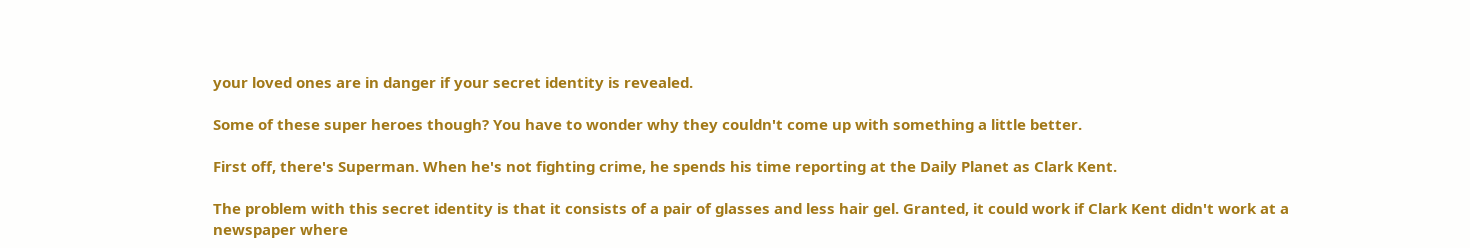your loved ones are in danger if your secret identity is revealed.

Some of these super heroes though? You have to wonder why they couldn't come up with something a little better.

First off, there's Superman. When he's not fighting crime, he spends his time reporting at the Daily Planet as Clark Kent.

The problem with this secret identity is that it consists of a pair of glasses and less hair gel. Granted, it could work if Clark Kent didn't work at a newspaper where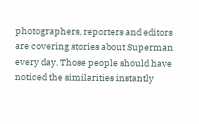photographers, reporters and editors are covering stories about Superman every day. Those people should have noticed the similarities instantly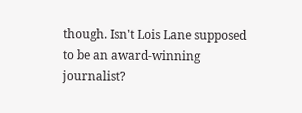though. Isn't Lois Lane supposed to be an award-winning journalist?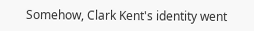Somehow, Clark Kent's identity went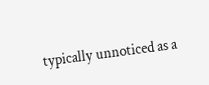typically unnoticed as a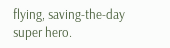flying, saving-the-day super hero.